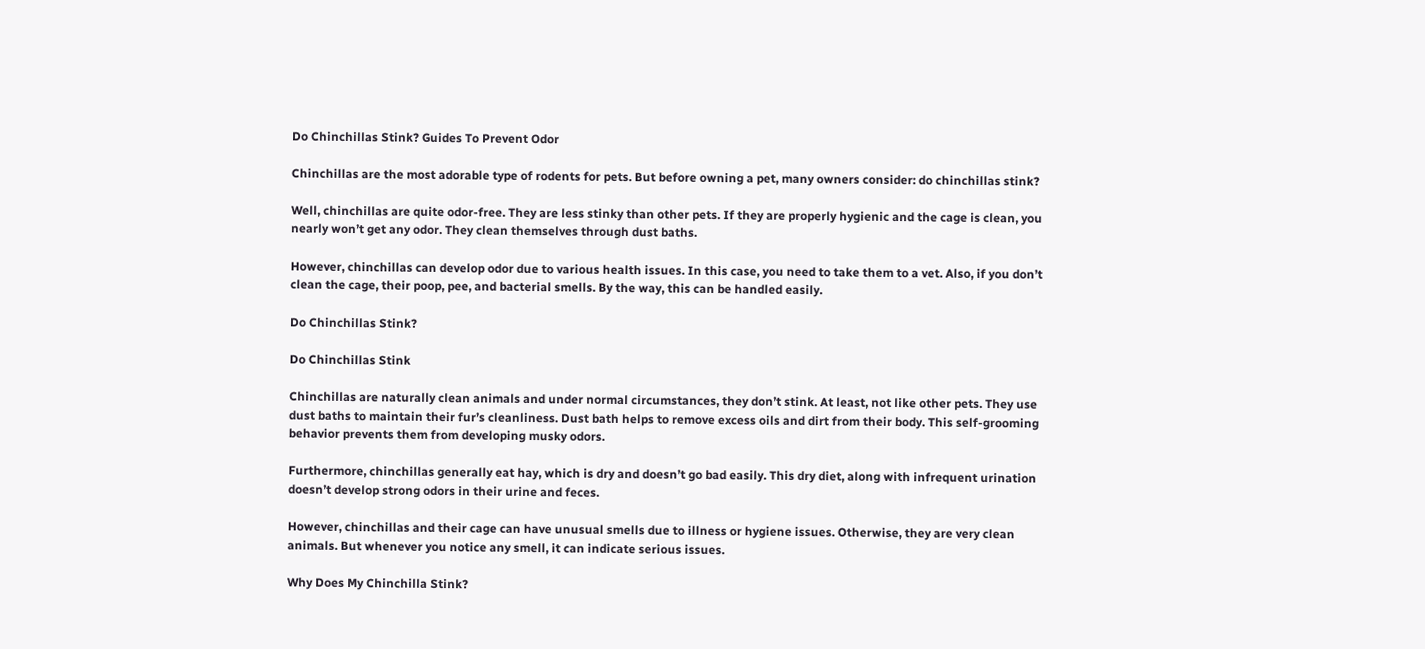Do Chinchillas Stink? Guides To Prevent Odor

Chinchillas are the most adorable type of rodents for pets. But before owning a pet, many owners consider: do chinchillas stink?

Well, chinchillas are quite odor-free. They are less stinky than other pets. If they are properly hygienic and the cage is clean, you nearly won’t get any odor. They clean themselves through dust baths.

However, chinchillas can develop odor due to various health issues. In this case, you need to take them to a vet. Also, if you don’t clean the cage, their poop, pee, and bacterial smells. By the way, this can be handled easily.

Do Chinchillas Stink?

Do Chinchillas Stink

Chinchillas are naturally clean animals and under normal circumstances, they don’t stink. At least, not like other pets. They use dust baths to maintain their fur’s cleanliness. Dust bath helps to remove excess oils and dirt from their body. This self-grooming behavior prevents them from developing musky odors.

Furthermore, chinchillas generally eat hay, which is dry and doesn’t go bad easily. This dry diet, along with infrequent urination doesn’t develop strong odors in their urine and feces.

However, chinchillas and their cage can have unusual smells due to illness or hygiene issues. Otherwise, they are very clean animals. But whenever you notice any smell, it can indicate serious issues.

Why Does My Chinchilla Stink?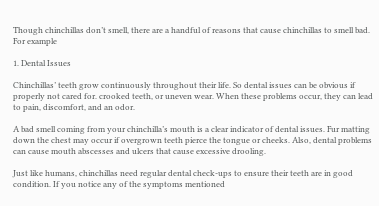Though chinchillas don’t smell, there are a handful of reasons that cause chinchillas to smell bad. For example

1. Dental Issues

Chinchillas’ teeth grow continuously throughout their life. So dental issues can be obvious if properly not cared for. crooked teeth, or uneven wear. When these problems occur, they can lead to pain, discomfort, and an odor.

A bad smell coming from your chinchilla’s mouth is a clear indicator of dental issues. Fur matting down the chest may occur if overgrown teeth pierce the tongue or cheeks. Also, dental problems can cause mouth abscesses and ulcers that cause excessive drooling.

Just like humans, chinchillas need regular dental check-ups to ensure their teeth are in good condition. If you notice any of the symptoms mentioned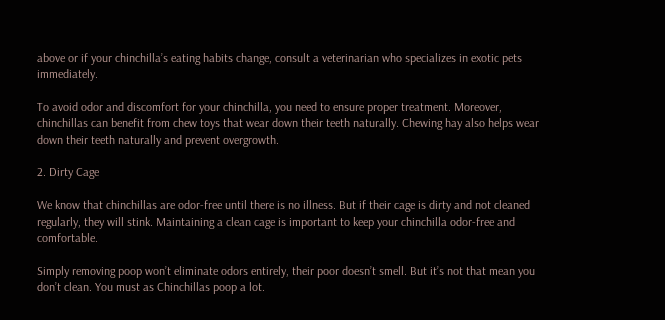above or if your chinchilla’s eating habits change, consult a veterinarian who specializes in exotic pets immediately.

To avoid odor and discomfort for your chinchilla, you need to ensure proper treatment. Moreover, chinchillas can benefit from chew toys that wear down their teeth naturally. Chewing hay also helps wear down their teeth naturally and prevent overgrowth.

2. Dirty Cage

We know that chinchillas are odor-free until there is no illness. But if their cage is dirty and not cleaned regularly, they will stink. Maintaining a clean cage is important to keep your chinchilla odor-free and comfortable.

Simply removing poop won’t eliminate odors entirely, their poor doesn’t smell. But it’s not that mean you don’t clean. You must as Chinchillas poop a lot.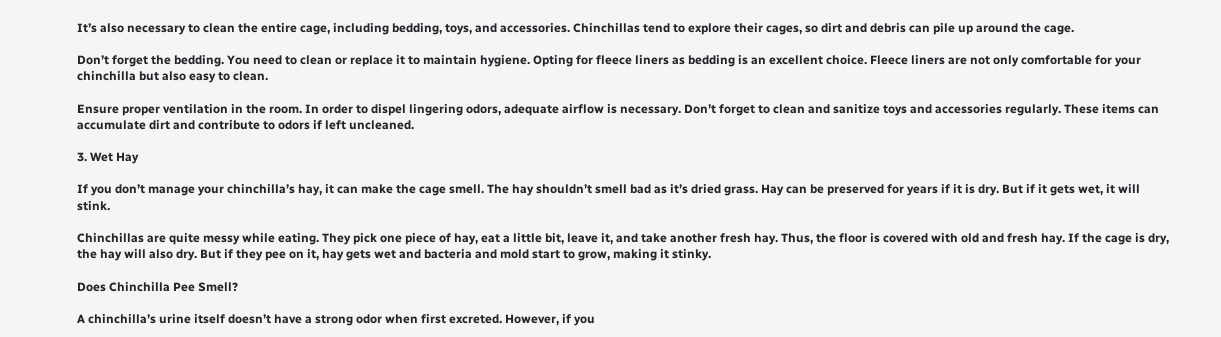It’s also necessary to clean the entire cage, including bedding, toys, and accessories. Chinchillas tend to explore their cages, so dirt and debris can pile up around the cage.

Don’t forget the bedding. You need to clean or replace it to maintain hygiene. Opting for fleece liners as bedding is an excellent choice. Fleece liners are not only comfortable for your chinchilla but also easy to clean.

Ensure proper ventilation in the room. In order to dispel lingering odors, adequate airflow is necessary. Don’t forget to clean and sanitize toys and accessories regularly. These items can accumulate dirt and contribute to odors if left uncleaned.

3. Wet Hay

If you don’t manage your chinchilla’s hay, it can make the cage smell. The hay shouldn’t smell bad as it’s dried grass. Hay can be preserved for years if it is dry. But if it gets wet, it will stink.

Chinchillas are quite messy while eating. They pick one piece of hay, eat a little bit, leave it, and take another fresh hay. Thus, the floor is covered with old and fresh hay. If the cage is dry, the hay will also dry. But if they pee on it, hay gets wet and bacteria and mold start to grow, making it stinky.

Does Chinchilla Pee Smell?

A chinchilla’s urine itself doesn’t have a strong odor when first excreted. However, if you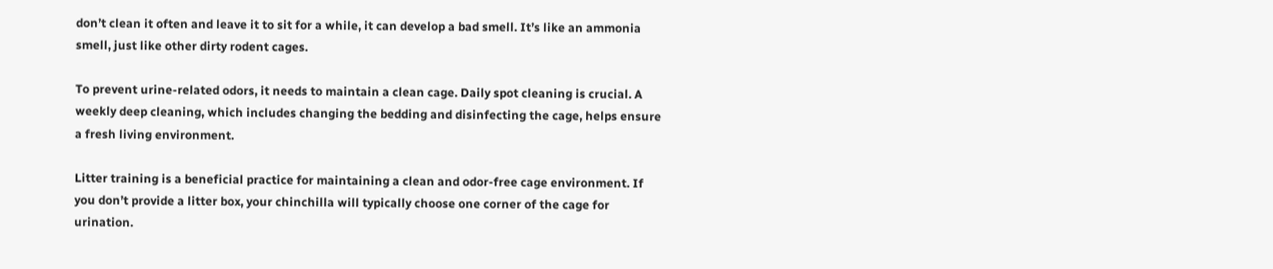don’t clean it often and leave it to sit for a while, it can develop a bad smell. It’s like an ammonia smell, just like other dirty rodent cages.

To prevent urine-related odors, it needs to maintain a clean cage. Daily spot cleaning is crucial. A weekly deep cleaning, which includes changing the bedding and disinfecting the cage, helps ensure a fresh living environment.

Litter training is a beneficial practice for maintaining a clean and odor-free cage environment. If you don’t provide a litter box, your chinchilla will typically choose one corner of the cage for urination.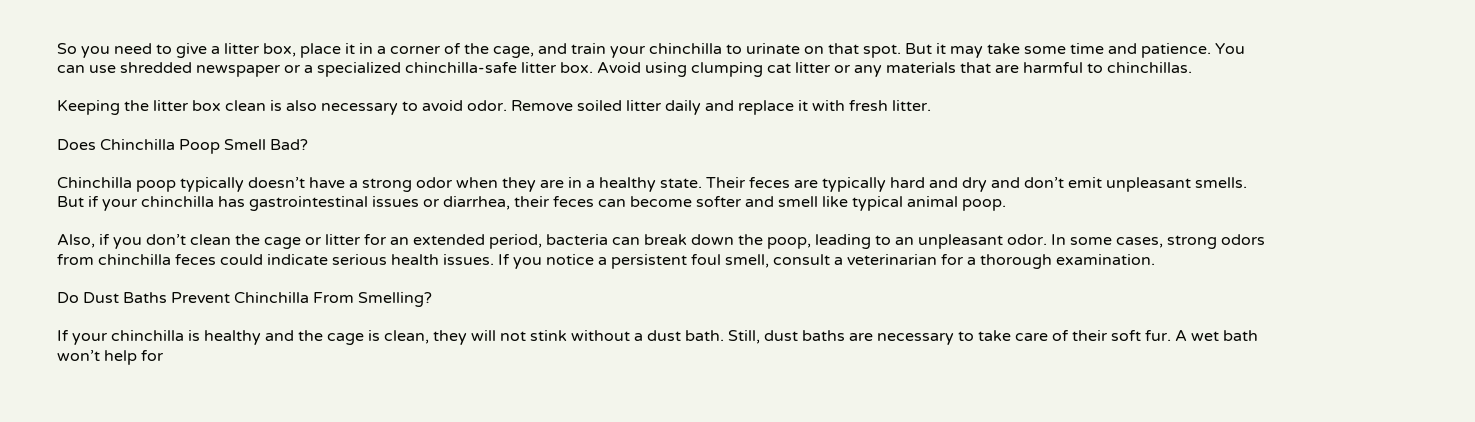So you need to give a litter box, place it in a corner of the cage, and train your chinchilla to urinate on that spot. But it may take some time and patience. You can use shredded newspaper or a specialized chinchilla-safe litter box. Avoid using clumping cat litter or any materials that are harmful to chinchillas.

Keeping the litter box clean is also necessary to avoid odor. Remove soiled litter daily and replace it with fresh litter.

Does Chinchilla Poop Smell Bad?

Chinchilla poop typically doesn’t have a strong odor when they are in a healthy state. Their feces are typically hard and dry and don’t emit unpleasant smells. But if your chinchilla has gastrointestinal issues or diarrhea, their feces can become softer and smell like typical animal poop.

Also, if you don’t clean the cage or litter for an extended period, bacteria can break down the poop, leading to an unpleasant odor. In some cases, strong odors from chinchilla feces could indicate serious health issues. If you notice a persistent foul smell, consult a veterinarian for a thorough examination.

Do Dust Baths Prevent Chinchilla From Smelling?

If your chinchilla is healthy and the cage is clean, they will not stink without a dust bath. Still, dust baths are necessary to take care of their soft fur. A wet bath won’t help for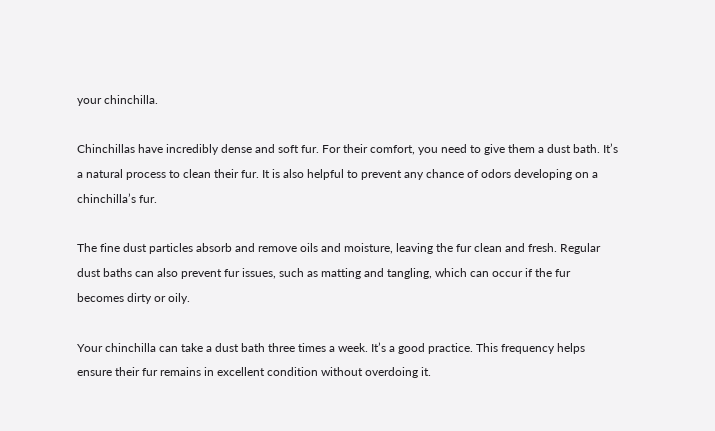your chinchilla.

Chinchillas have incredibly dense and soft fur. For their comfort, you need to give them a dust bath. It’s a natural process to clean their fur. It is also helpful to prevent any chance of odors developing on a chinchilla’s fur.

The fine dust particles absorb and remove oils and moisture, leaving the fur clean and fresh. Regular dust baths can also prevent fur issues, such as matting and tangling, which can occur if the fur becomes dirty or oily.

Your chinchilla can take a dust bath three times a week. It’s a good practice. This frequency helps ensure their fur remains in excellent condition without overdoing it.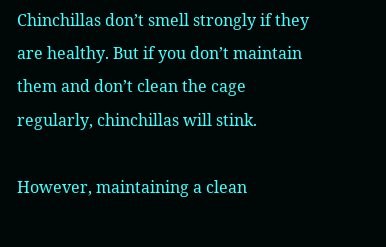Chinchillas don’t smell strongly if they are healthy. But if you don’t maintain them and don’t clean the cage regularly, chinchillas will stink.

However, maintaining a clean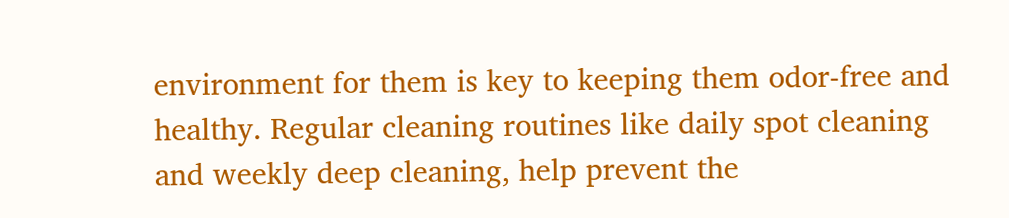environment for them is key to keeping them odor-free and healthy. Regular cleaning routines like daily spot cleaning and weekly deep cleaning, help prevent the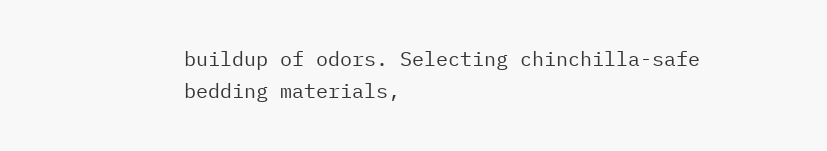buildup of odors. Selecting chinchilla-safe bedding materials,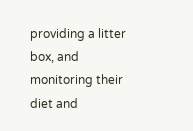providing a litter box, and monitoring their diet and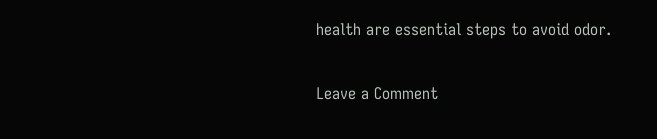health are essential steps to avoid odor.

Leave a Comment